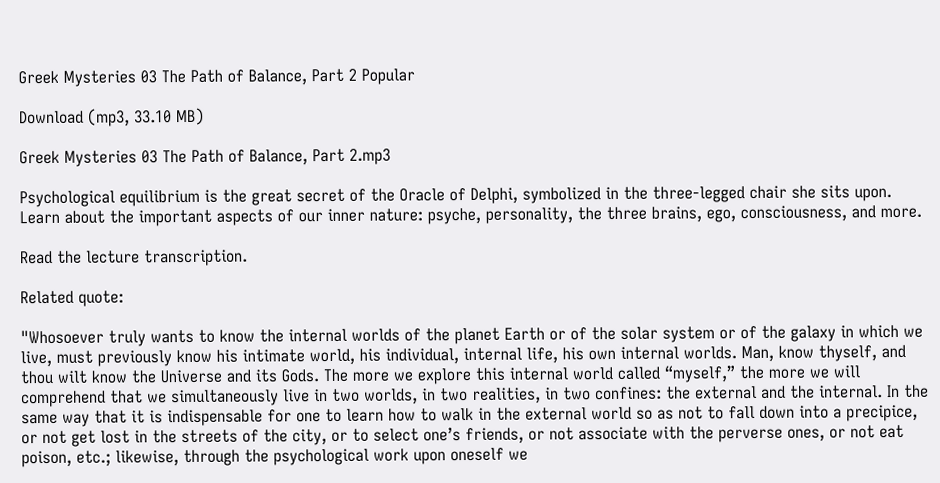Greek Mysteries 03 The Path of Balance, Part 2 Popular

Download (mp3, 33.10 MB)

Greek Mysteries 03 The Path of Balance, Part 2.mp3

Psychological equilibrium is the great secret of the Oracle of Delphi, symbolized in the three-legged chair she sits upon. Learn about the important aspects of our inner nature: psyche, personality, the three brains, ego, consciousness, and more.

Read the lecture transcription.

Related quote:

"Whosoever truly wants to know the internal worlds of the planet Earth or of the solar system or of the galaxy in which we live, must previously know his intimate world, his individual, internal life, his own internal worlds. Man, know thyself, and thou wilt know the Universe and its Gods. The more we explore this internal world called “myself,” the more we will comprehend that we simultaneously live in two worlds, in two realities, in two confines: the external and the internal. In the same way that it is indispensable for one to learn how to walk in the external world so as not to fall down into a precipice, or not get lost in the streets of the city, or to select one’s friends, or not associate with the perverse ones, or not eat poison, etc.; likewise, through the psychological work upon oneself we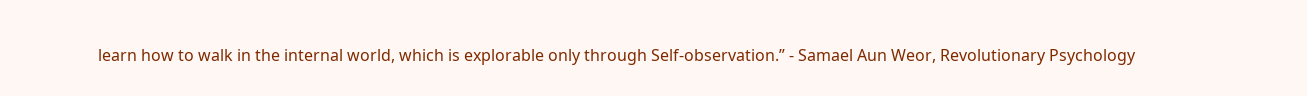learn how to walk in the internal world, which is explorable only through Self-observation.” - Samael Aun Weor, Revolutionary Psychology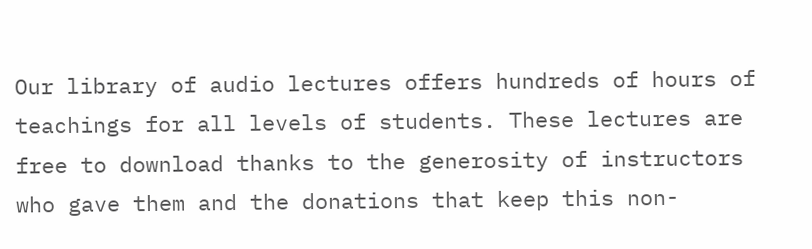Our library of audio lectures offers hundreds of hours of teachings for all levels of students. These lectures are free to download thanks to the generosity of instructors who gave them and the donations that keep this non-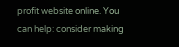profit website online. You can help: consider making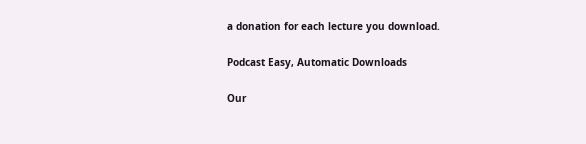a donation for each lecture you download.

Podcast Easy, Automatic Downloads

Our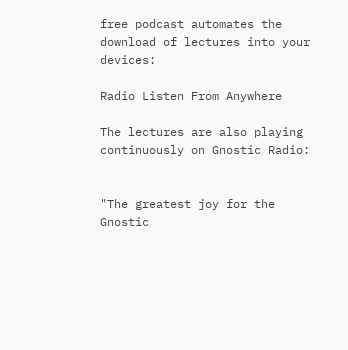free podcast automates the download of lectures into your devices:

Radio Listen From Anywhere

The lectures are also playing continuously on Gnostic Radio:


"The greatest joy for the Gnostic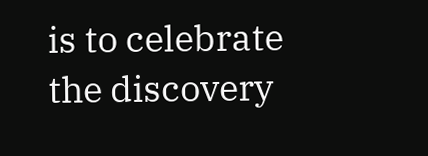is to celebrate the discovery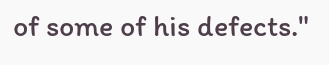of some of his defects."